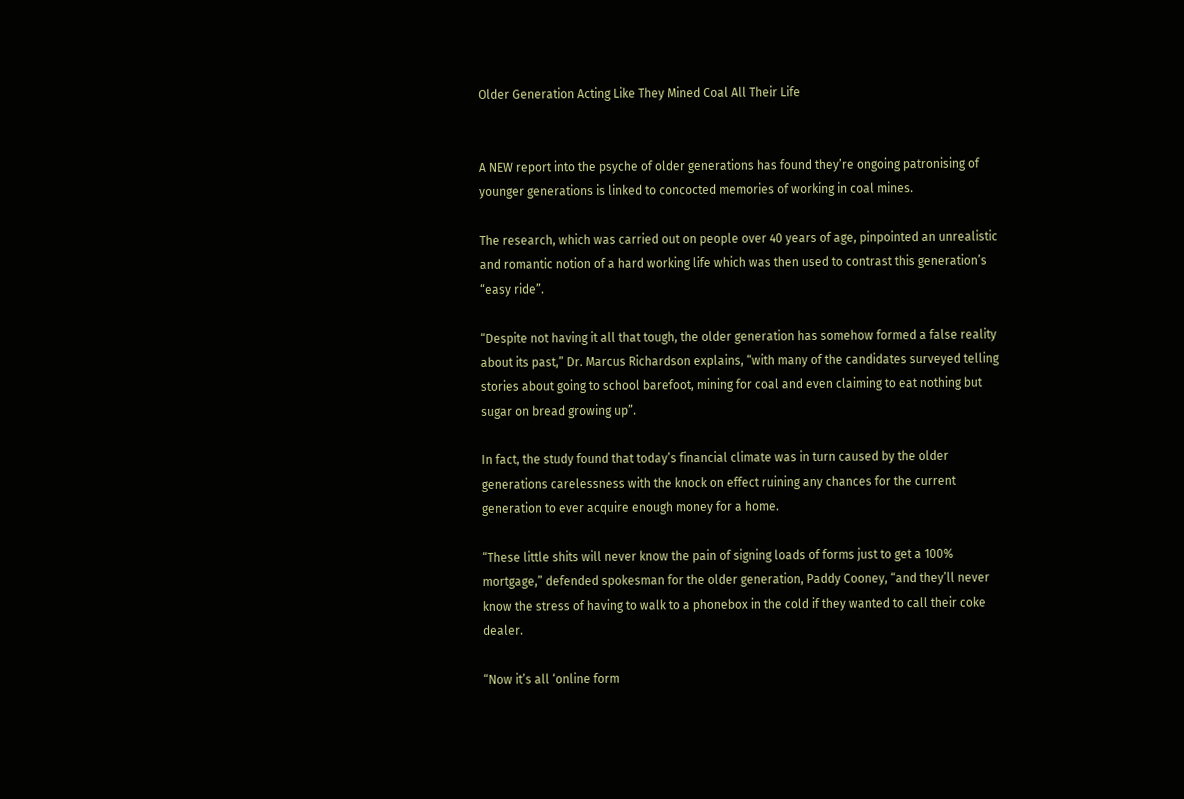Older Generation Acting Like They Mined Coal All Their Life


A NEW report into the psyche of older generations has found they’re ongoing patronising of younger generations is linked to concocted memories of working in coal mines.

The research, which was carried out on people over 40 years of age, pinpointed an unrealistic and romantic notion of a hard working life which was then used to contrast this generation’s “easy ride”.

“Despite not having it all that tough, the older generation has somehow formed a false reality about its past,” Dr. Marcus Richardson explains, “with many of the candidates surveyed telling stories about going to school barefoot, mining for coal and even claiming to eat nothing but sugar on bread growing up”.

In fact, the study found that today’s financial climate was in turn caused by the older generations carelessness with the knock on effect ruining any chances for the current generation to ever acquire enough money for a home.

“These little shits will never know the pain of signing loads of forms just to get a 100% mortgage,” defended spokesman for the older generation, Paddy Cooney, “and they’ll never know the stress of having to walk to a phonebox in the cold if they wanted to call their coke dealer.

“Now it’s all ‘online form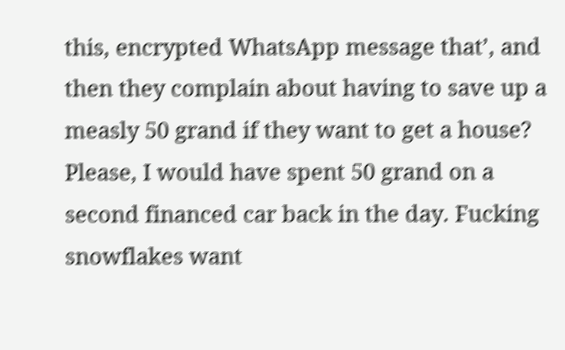this, encrypted WhatsApp message that’, and then they complain about having to save up a measly 50 grand if they want to get a house? Please, I would have spent 50 grand on a second financed car back in the day. Fucking snowflakes want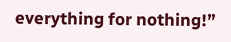everything for nothing!”